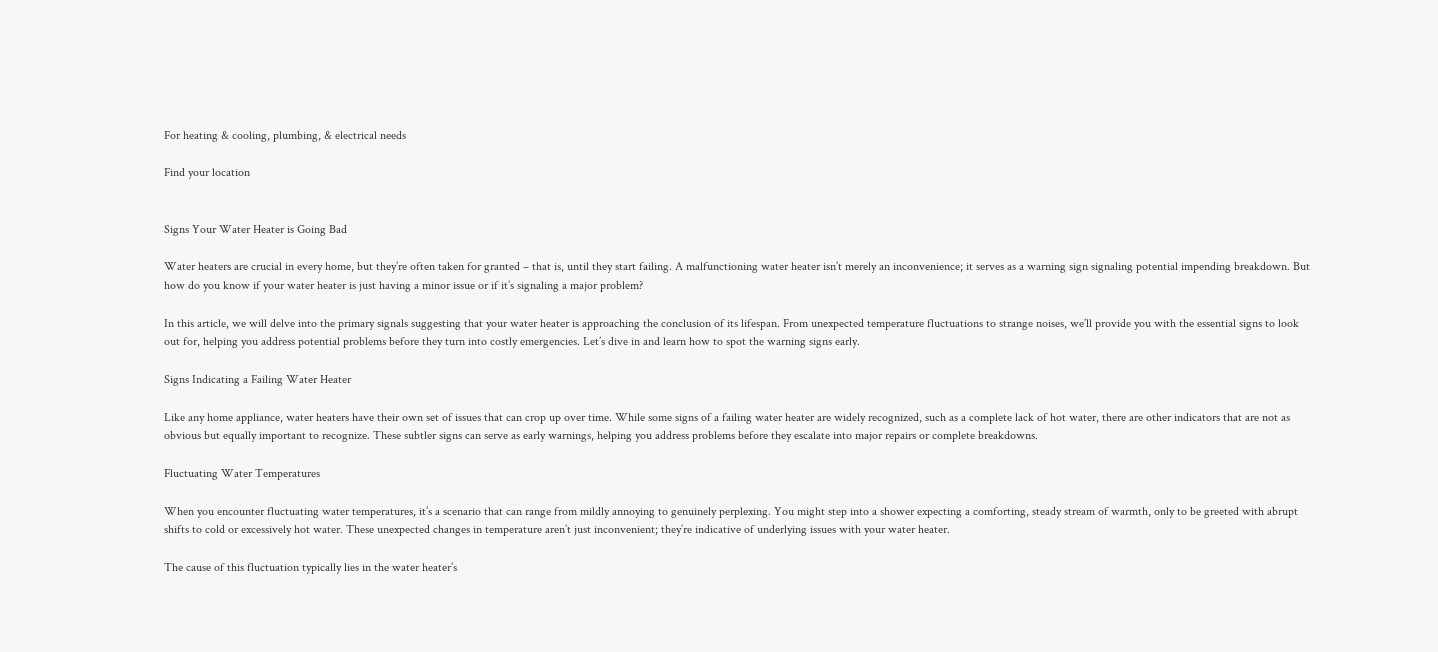For heating & cooling, plumbing, & electrical needs

Find your location


Signs Your Water Heater is Going Bad

Water heaters are crucial in every home, but they’re often taken for granted – that is, until they start failing. A malfunctioning water heater isn’t merely an inconvenience; it serves as a warning sign signaling potential impending breakdown. But how do you know if your water heater is just having a minor issue or if it’s signaling a major problem?

In this article, we will delve into the primary signals suggesting that your water heater is approaching the conclusion of its lifespan. From unexpected temperature fluctuations to strange noises, we’ll provide you with the essential signs to look out for, helping you address potential problems before they turn into costly emergencies. Let’s dive in and learn how to spot the warning signs early.

Signs Indicating a Failing Water Heater

Like any home appliance, water heaters have their own set of issues that can crop up over time. While some signs of a failing water heater are widely recognized, such as a complete lack of hot water, there are other indicators that are not as obvious but equally important to recognize. These subtler signs can serve as early warnings, helping you address problems before they escalate into major repairs or complete breakdowns.

Fluctuating Water Temperatures

When you encounter fluctuating water temperatures, it’s a scenario that can range from mildly annoying to genuinely perplexing. You might step into a shower expecting a comforting, steady stream of warmth, only to be greeted with abrupt shifts to cold or excessively hot water. These unexpected changes in temperature aren’t just inconvenient; they’re indicative of underlying issues with your water heater.

The cause of this fluctuation typically lies in the water heater’s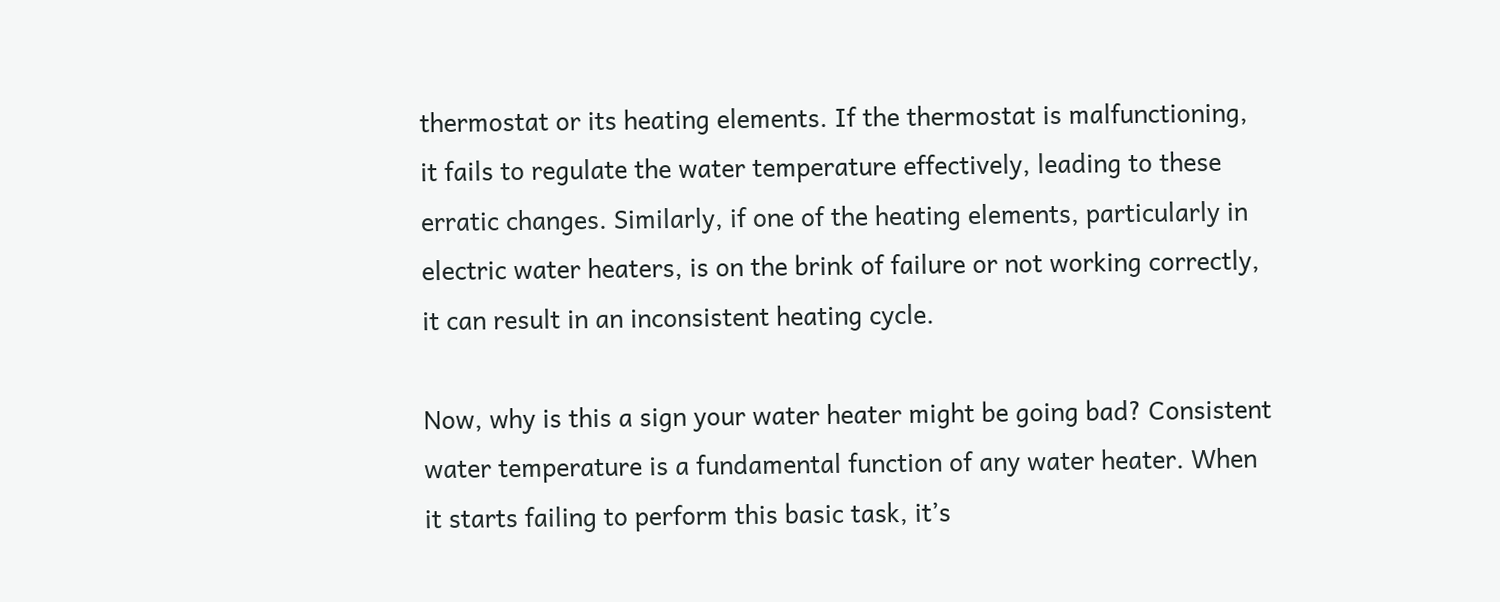thermostat or its heating elements. If the thermostat is malfunctioning, it fails to regulate the water temperature effectively, leading to these erratic changes. Similarly, if one of the heating elements, particularly in electric water heaters, is on the brink of failure or not working correctly, it can result in an inconsistent heating cycle.

Now, why is this a sign your water heater might be going bad? Consistent water temperature is a fundamental function of any water heater. When it starts failing to perform this basic task, it’s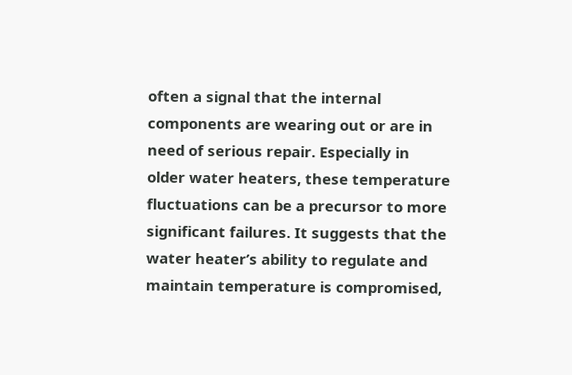often a signal that the internal components are wearing out or are in need of serious repair. Especially in older water heaters, these temperature fluctuations can be a precursor to more significant failures. It suggests that the water heater’s ability to regulate and maintain temperature is compromised,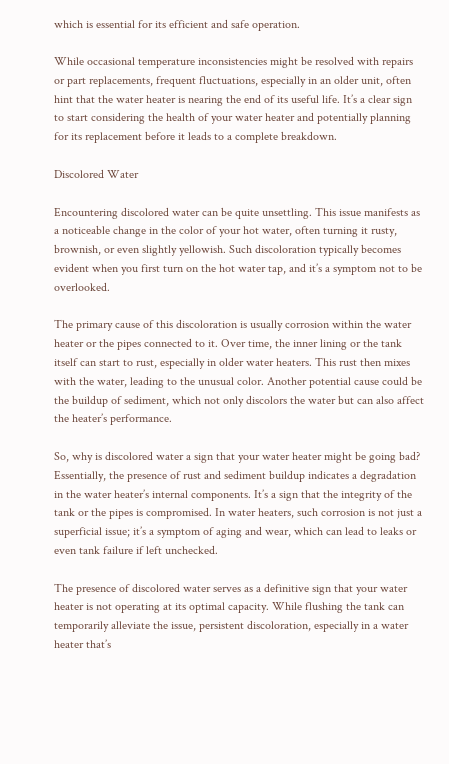which is essential for its efficient and safe operation.

While occasional temperature inconsistencies might be resolved with repairs or part replacements, frequent fluctuations, especially in an older unit, often hint that the water heater is nearing the end of its useful life. It’s a clear sign to start considering the health of your water heater and potentially planning for its replacement before it leads to a complete breakdown.

Discolored Water

Encountering discolored water can be quite unsettling. This issue manifests as a noticeable change in the color of your hot water, often turning it rusty, brownish, or even slightly yellowish. Such discoloration typically becomes evident when you first turn on the hot water tap, and it’s a symptom not to be overlooked.

The primary cause of this discoloration is usually corrosion within the water heater or the pipes connected to it. Over time, the inner lining or the tank itself can start to rust, especially in older water heaters. This rust then mixes with the water, leading to the unusual color. Another potential cause could be the buildup of sediment, which not only discolors the water but can also affect the heater’s performance.

So, why is discolored water a sign that your water heater might be going bad? Essentially, the presence of rust and sediment buildup indicates a degradation in the water heater’s internal components. It’s a sign that the integrity of the tank or the pipes is compromised. In water heaters, such corrosion is not just a superficial issue; it’s a symptom of aging and wear, which can lead to leaks or even tank failure if left unchecked.

The presence of discolored water serves as a definitive sign that your water heater is not operating at its optimal capacity. While flushing the tank can temporarily alleviate the issue, persistent discoloration, especially in a water heater that’s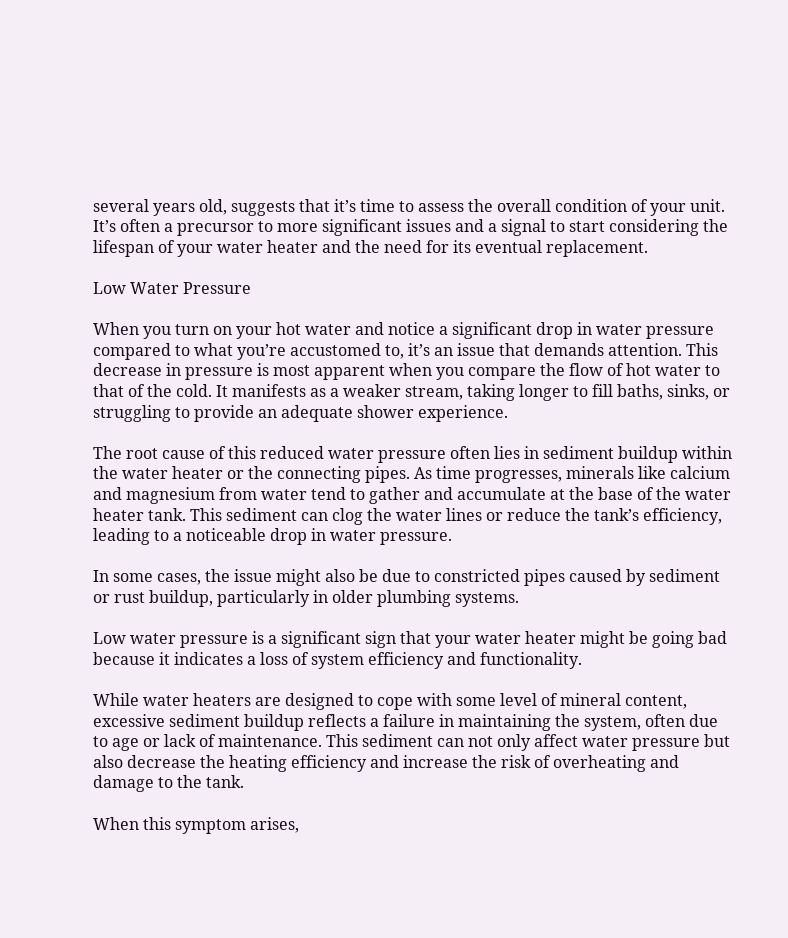several years old, suggests that it’s time to assess the overall condition of your unit. It’s often a precursor to more significant issues and a signal to start considering the lifespan of your water heater and the need for its eventual replacement.

Low Water Pressure

When you turn on your hot water and notice a significant drop in water pressure compared to what you’re accustomed to, it’s an issue that demands attention. This decrease in pressure is most apparent when you compare the flow of hot water to that of the cold. It manifests as a weaker stream, taking longer to fill baths, sinks, or struggling to provide an adequate shower experience.

The root cause of this reduced water pressure often lies in sediment buildup within the water heater or the connecting pipes. As time progresses, minerals like calcium and magnesium from water tend to gather and accumulate at the base of the water heater tank. This sediment can clog the water lines or reduce the tank’s efficiency, leading to a noticeable drop in water pressure.

In some cases, the issue might also be due to constricted pipes caused by sediment or rust buildup, particularly in older plumbing systems.

Low water pressure is a significant sign that your water heater might be going bad because it indicates a loss of system efficiency and functionality.

While water heaters are designed to cope with some level of mineral content, excessive sediment buildup reflects a failure in maintaining the system, often due to age or lack of maintenance. This sediment can not only affect water pressure but also decrease the heating efficiency and increase the risk of overheating and damage to the tank.

When this symptom arises,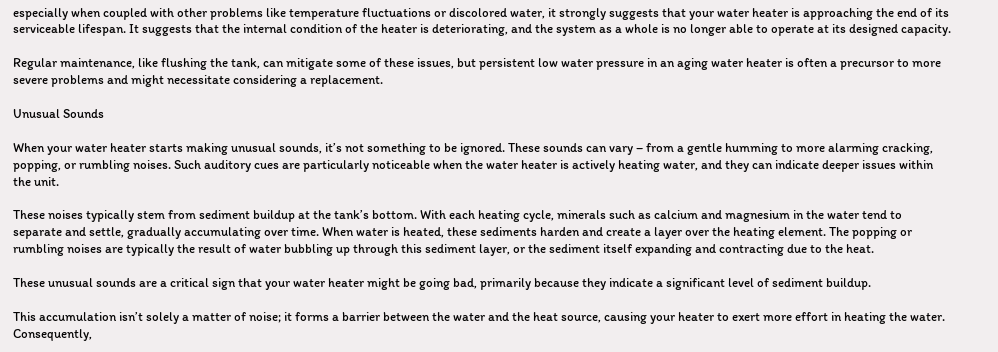especially when coupled with other problems like temperature fluctuations or discolored water, it strongly suggests that your water heater is approaching the end of its serviceable lifespan. It suggests that the internal condition of the heater is deteriorating, and the system as a whole is no longer able to operate at its designed capacity.

Regular maintenance, like flushing the tank, can mitigate some of these issues, but persistent low water pressure in an aging water heater is often a precursor to more severe problems and might necessitate considering a replacement.

Unusual Sounds

When your water heater starts making unusual sounds, it’s not something to be ignored. These sounds can vary – from a gentle humming to more alarming cracking, popping, or rumbling noises. Such auditory cues are particularly noticeable when the water heater is actively heating water, and they can indicate deeper issues within the unit.

These noises typically stem from sediment buildup at the tank’s bottom. With each heating cycle, minerals such as calcium and magnesium in the water tend to separate and settle, gradually accumulating over time. When water is heated, these sediments harden and create a layer over the heating element. The popping or rumbling noises are typically the result of water bubbling up through this sediment layer, or the sediment itself expanding and contracting due to the heat.

These unusual sounds are a critical sign that your water heater might be going bad, primarily because they indicate a significant level of sediment buildup.

This accumulation isn’t solely a matter of noise; it forms a barrier between the water and the heat source, causing your heater to exert more effort in heating the water. Consequently,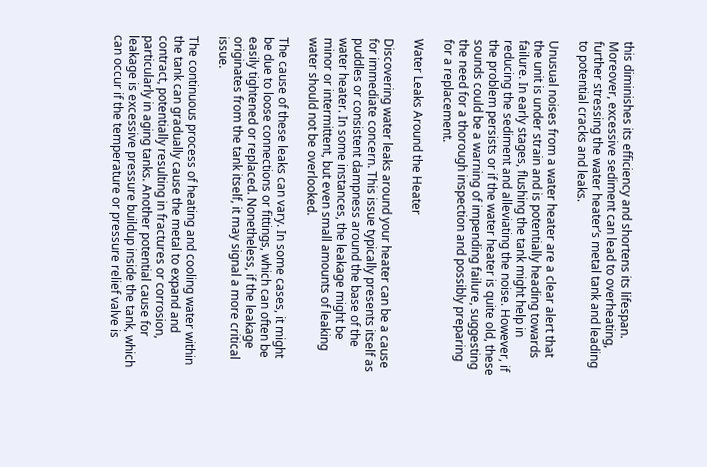this diminishes its efficiency and shortens its lifespan. Moreover, excessive sediment can lead to overheating, further stressing the water heater’s metal tank and leading to potential cracks and leaks.

Unusual noises from a water heater are a clear alert that the unit is under strain and is potentially heading towards failure. In early stages, flushing the tank might help in reducing the sediment and alleviating the noise. However, if the problem persists or if the water heater is quite old, these sounds could be a warning of impending failure, suggesting the need for a thorough inspection and possibly preparing for a replacement.

Water Leaks Around the Heater

Discovering water leaks around your heater can be a cause for immediate concern. This issue typically presents itself as puddles or consistent dampness around the base of the water heater. In some instances, the leakage might be minor or intermittent, but even small amounts of leaking water should not be overlooked.

The cause of these leaks can vary. In some cases, it might be due to loose connections or fittings, which can often be easily tightened or replaced. Nonetheless, if the leakage originates from the tank itself, it may signal a more critical issue.

The continuous process of heating and cooling water within the tank can gradually cause the metal to expand and contract, potentially resulting in fractures or corrosion, particularly in aging tanks. Another potential cause for leakage is excessive pressure buildup inside the tank, which can occur if the temperature or pressure relief valve is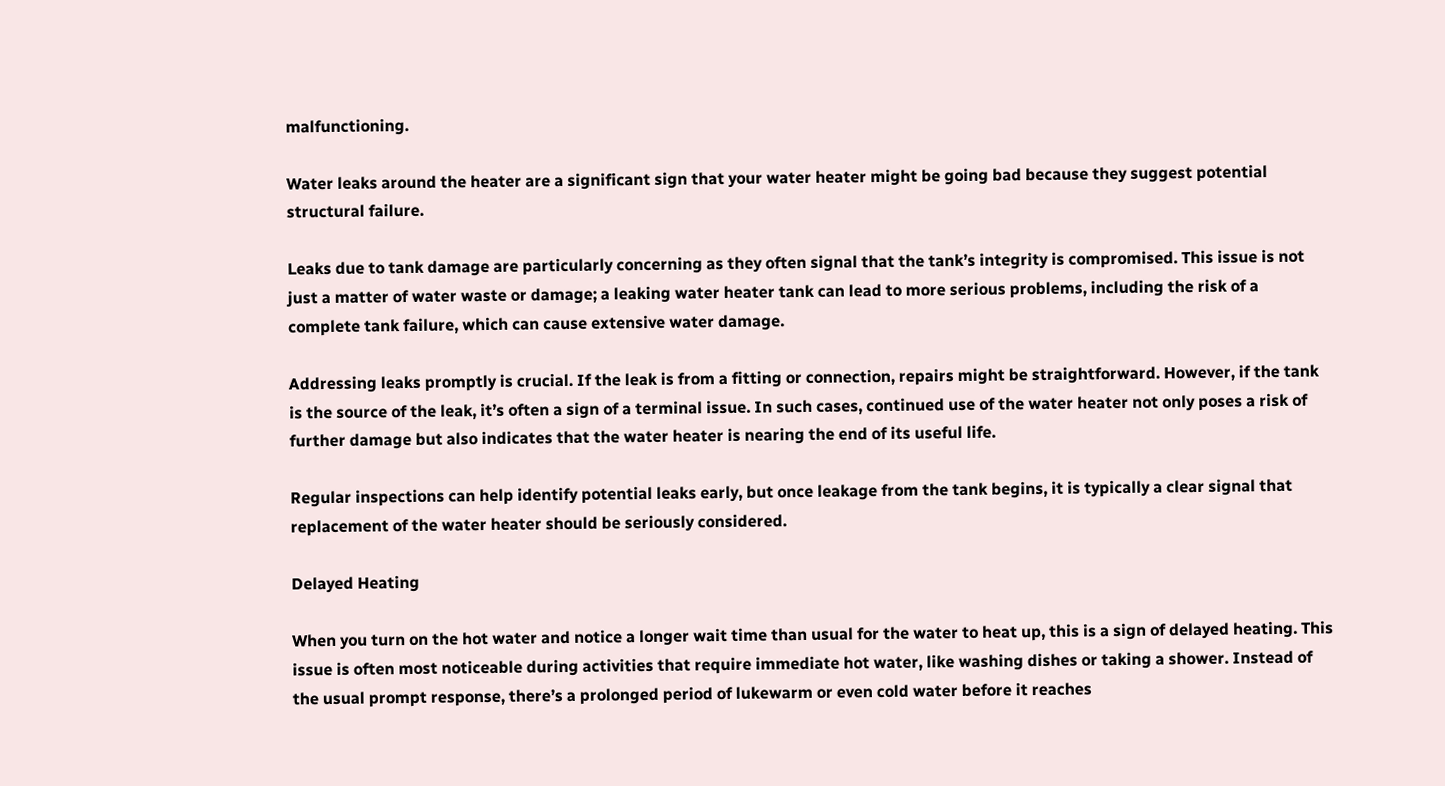malfunctioning.

Water leaks around the heater are a significant sign that your water heater might be going bad because they suggest potential structural failure.

Leaks due to tank damage are particularly concerning as they often signal that the tank’s integrity is compromised. This issue is not just a matter of water waste or damage; a leaking water heater tank can lead to more serious problems, including the risk of a complete tank failure, which can cause extensive water damage.

Addressing leaks promptly is crucial. If the leak is from a fitting or connection, repairs might be straightforward. However, if the tank is the source of the leak, it’s often a sign of a terminal issue. In such cases, continued use of the water heater not only poses a risk of further damage but also indicates that the water heater is nearing the end of its useful life.

Regular inspections can help identify potential leaks early, but once leakage from the tank begins, it is typically a clear signal that replacement of the water heater should be seriously considered.

Delayed Heating

When you turn on the hot water and notice a longer wait time than usual for the water to heat up, this is a sign of delayed heating. This issue is often most noticeable during activities that require immediate hot water, like washing dishes or taking a shower. Instead of the usual prompt response, there’s a prolonged period of lukewarm or even cold water before it reaches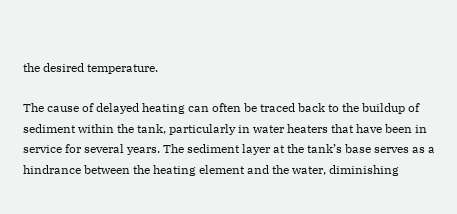the desired temperature.

The cause of delayed heating can often be traced back to the buildup of sediment within the tank, particularly in water heaters that have been in service for several years. The sediment layer at the tank’s base serves as a hindrance between the heating element and the water, diminishing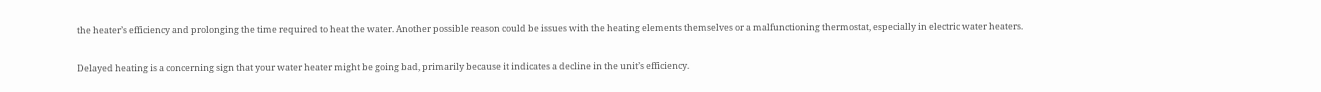the heater’s efficiency and prolonging the time required to heat the water. Another possible reason could be issues with the heating elements themselves or a malfunctioning thermostat, especially in electric water heaters.

Delayed heating is a concerning sign that your water heater might be going bad, primarily because it indicates a decline in the unit’s efficiency.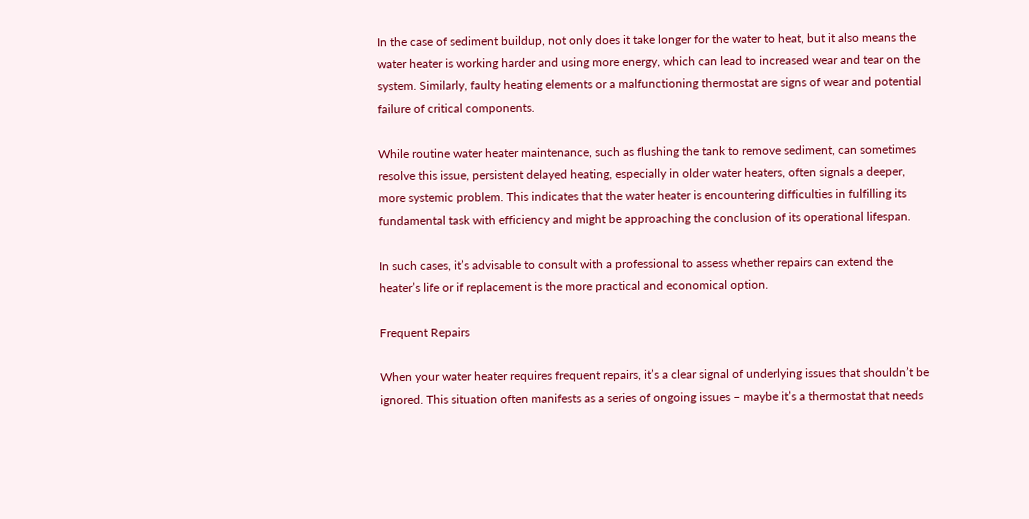In the case of sediment buildup, not only does it take longer for the water to heat, but it also means the water heater is working harder and using more energy, which can lead to increased wear and tear on the system. Similarly, faulty heating elements or a malfunctioning thermostat are signs of wear and potential failure of critical components.

While routine water heater maintenance, such as flushing the tank to remove sediment, can sometimes resolve this issue, persistent delayed heating, especially in older water heaters, often signals a deeper, more systemic problem. This indicates that the water heater is encountering difficulties in fulfilling its fundamental task with efficiency and might be approaching the conclusion of its operational lifespan.

In such cases, it’s advisable to consult with a professional to assess whether repairs can extend the heater’s life or if replacement is the more practical and economical option.

Frequent Repairs

When your water heater requires frequent repairs, it’s a clear signal of underlying issues that shouldn’t be ignored. This situation often manifests as a series of ongoing issues – maybe it’s a thermostat that needs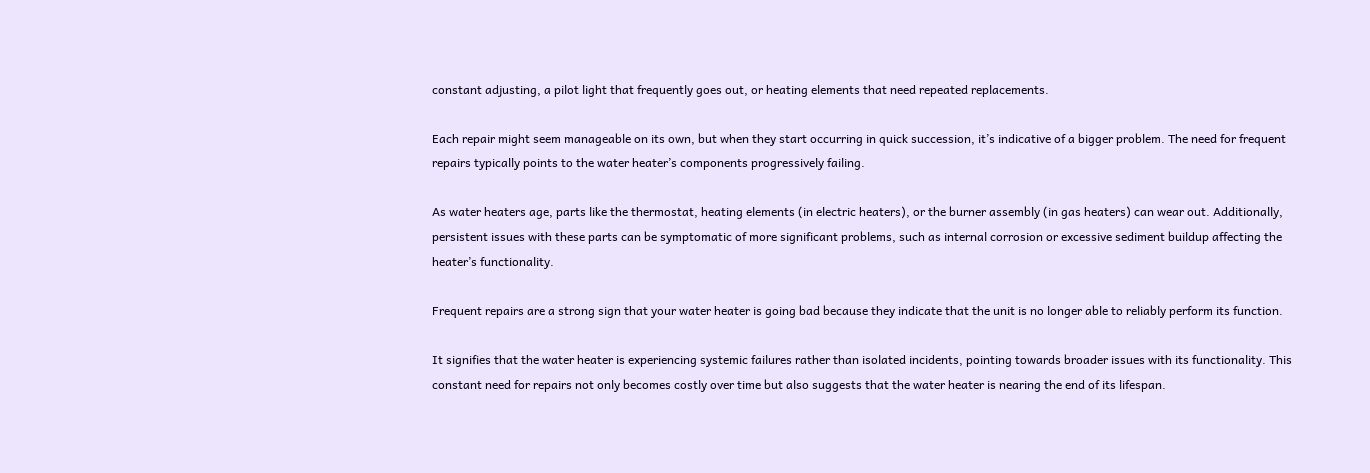constant adjusting, a pilot light that frequently goes out, or heating elements that need repeated replacements.

Each repair might seem manageable on its own, but when they start occurring in quick succession, it’s indicative of a bigger problem. The need for frequent repairs typically points to the water heater’s components progressively failing.

As water heaters age, parts like the thermostat, heating elements (in electric heaters), or the burner assembly (in gas heaters) can wear out. Additionally, persistent issues with these parts can be symptomatic of more significant problems, such as internal corrosion or excessive sediment buildup affecting the heater’s functionality.

Frequent repairs are a strong sign that your water heater is going bad because they indicate that the unit is no longer able to reliably perform its function.

It signifies that the water heater is experiencing systemic failures rather than isolated incidents, pointing towards broader issues with its functionality. This constant need for repairs not only becomes costly over time but also suggests that the water heater is nearing the end of its lifespan.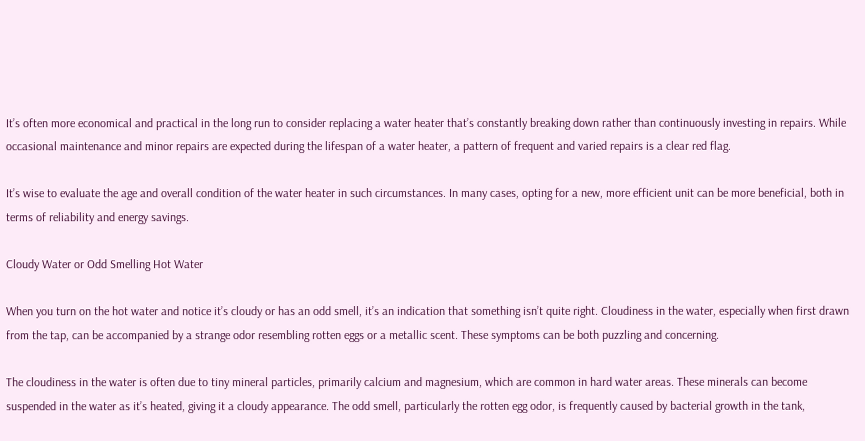It’s often more economical and practical in the long run to consider replacing a water heater that’s constantly breaking down rather than continuously investing in repairs. While occasional maintenance and minor repairs are expected during the lifespan of a water heater, a pattern of frequent and varied repairs is a clear red flag.

It’s wise to evaluate the age and overall condition of the water heater in such circumstances. In many cases, opting for a new, more efficient unit can be more beneficial, both in terms of reliability and energy savings.

Cloudy Water or Odd Smelling Hot Water

When you turn on the hot water and notice it’s cloudy or has an odd smell, it’s an indication that something isn’t quite right. Cloudiness in the water, especially when first drawn from the tap, can be accompanied by a strange odor resembling rotten eggs or a metallic scent. These symptoms can be both puzzling and concerning.

The cloudiness in the water is often due to tiny mineral particles, primarily calcium and magnesium, which are common in hard water areas. These minerals can become suspended in the water as it’s heated, giving it a cloudy appearance. The odd smell, particularly the rotten egg odor, is frequently caused by bacterial growth in the tank,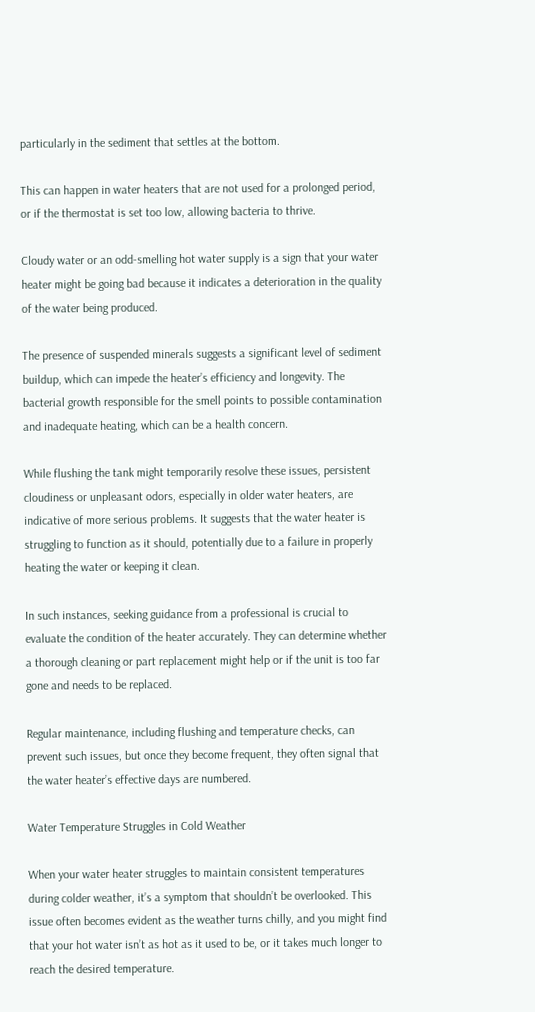particularly in the sediment that settles at the bottom.

This can happen in water heaters that are not used for a prolonged period, or if the thermostat is set too low, allowing bacteria to thrive.

Cloudy water or an odd-smelling hot water supply is a sign that your water heater might be going bad because it indicates a deterioration in the quality of the water being produced.

The presence of suspended minerals suggests a significant level of sediment buildup, which can impede the heater’s efficiency and longevity. The bacterial growth responsible for the smell points to possible contamination and inadequate heating, which can be a health concern.

While flushing the tank might temporarily resolve these issues, persistent cloudiness or unpleasant odors, especially in older water heaters, are indicative of more serious problems. It suggests that the water heater is struggling to function as it should, potentially due to a failure in properly heating the water or keeping it clean.

In such instances, seeking guidance from a professional is crucial to evaluate the condition of the heater accurately. They can determine whether a thorough cleaning or part replacement might help or if the unit is too far gone and needs to be replaced.

Regular maintenance, including flushing and temperature checks, can prevent such issues, but once they become frequent, they often signal that the water heater’s effective days are numbered.

Water Temperature Struggles in Cold Weather

When your water heater struggles to maintain consistent temperatures during colder weather, it’s a symptom that shouldn’t be overlooked. This issue often becomes evident as the weather turns chilly, and you might find that your hot water isn’t as hot as it used to be, or it takes much longer to reach the desired temperature.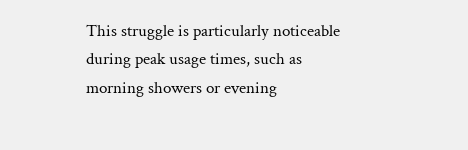This struggle is particularly noticeable during peak usage times, such as morning showers or evening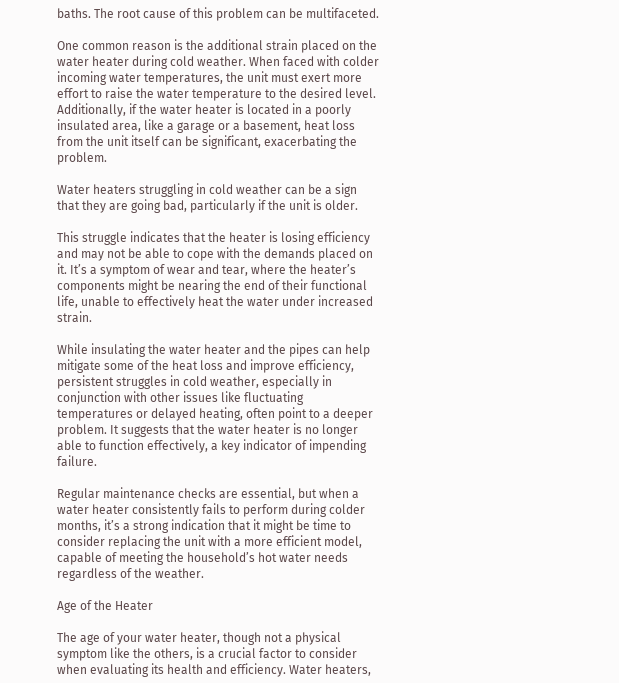baths. The root cause of this problem can be multifaceted.

One common reason is the additional strain placed on the water heater during cold weather. When faced with colder incoming water temperatures, the unit must exert more effort to raise the water temperature to the desired level. Additionally, if the water heater is located in a poorly insulated area, like a garage or a basement, heat loss from the unit itself can be significant, exacerbating the problem.

Water heaters struggling in cold weather can be a sign that they are going bad, particularly if the unit is older.

This struggle indicates that the heater is losing efficiency and may not be able to cope with the demands placed on it. It’s a symptom of wear and tear, where the heater’s components might be nearing the end of their functional life, unable to effectively heat the water under increased strain.

While insulating the water heater and the pipes can help mitigate some of the heat loss and improve efficiency, persistent struggles in cold weather, especially in conjunction with other issues like fluctuating temperatures or delayed heating, often point to a deeper problem. It suggests that the water heater is no longer able to function effectively, a key indicator of impending failure.

Regular maintenance checks are essential, but when a water heater consistently fails to perform during colder months, it’s a strong indication that it might be time to consider replacing the unit with a more efficient model, capable of meeting the household’s hot water needs regardless of the weather.

Age of the Heater

The age of your water heater, though not a physical symptom like the others, is a crucial factor to consider when evaluating its health and efficiency. Water heaters,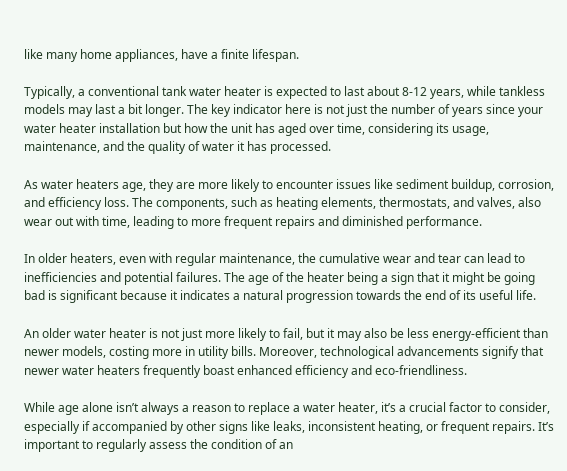like many home appliances, have a finite lifespan.

Typically, a conventional tank water heater is expected to last about 8-12 years, while tankless models may last a bit longer. The key indicator here is not just the number of years since your water heater installation but how the unit has aged over time, considering its usage, maintenance, and the quality of water it has processed.

As water heaters age, they are more likely to encounter issues like sediment buildup, corrosion, and efficiency loss. The components, such as heating elements, thermostats, and valves, also wear out with time, leading to more frequent repairs and diminished performance.

In older heaters, even with regular maintenance, the cumulative wear and tear can lead to inefficiencies and potential failures. The age of the heater being a sign that it might be going bad is significant because it indicates a natural progression towards the end of its useful life.

An older water heater is not just more likely to fail, but it may also be less energy-efficient than newer models, costing more in utility bills. Moreover, technological advancements signify that newer water heaters frequently boast enhanced efficiency and eco-friendliness.

While age alone isn’t always a reason to replace a water heater, it’s a crucial factor to consider, especially if accompanied by other signs like leaks, inconsistent heating, or frequent repairs. It’s important to regularly assess the condition of an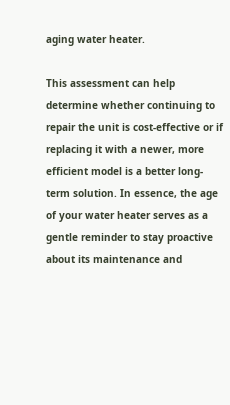aging water heater.

This assessment can help determine whether continuing to repair the unit is cost-effective or if replacing it with a newer, more efficient model is a better long-term solution. In essence, the age of your water heater serves as a gentle reminder to stay proactive about its maintenance and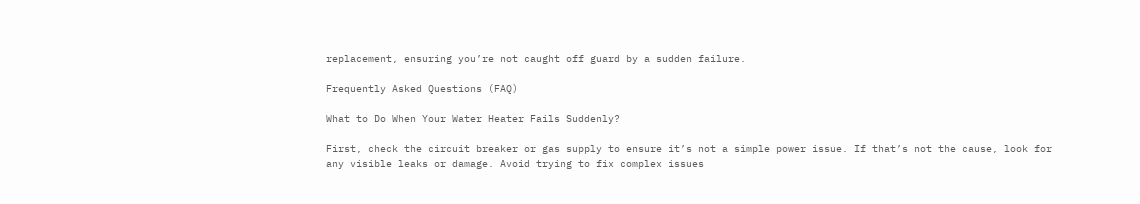replacement, ensuring you’re not caught off guard by a sudden failure.

Frequently Asked Questions (FAQ)

What to Do When Your Water Heater Fails Suddenly?

First, check the circuit breaker or gas supply to ensure it’s not a simple power issue. If that’s not the cause, look for any visible leaks or damage. Avoid trying to fix complex issues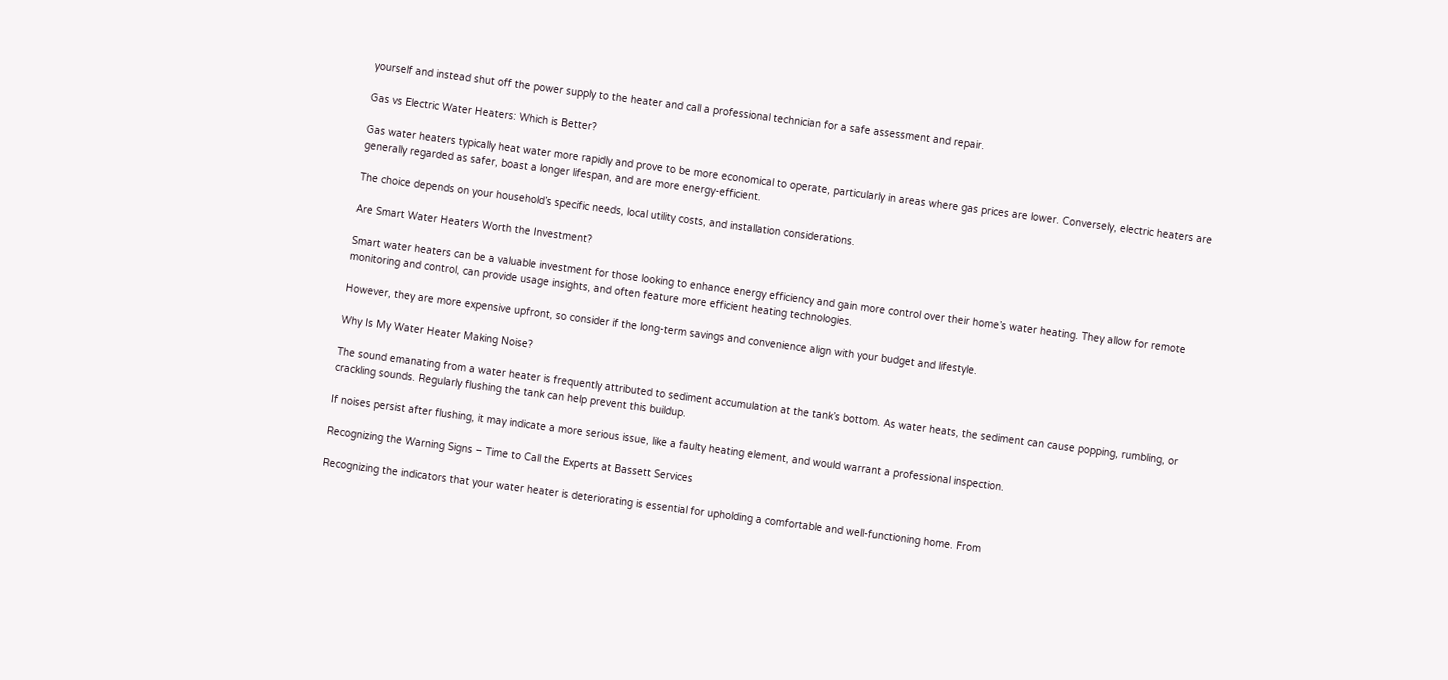yourself and instead shut off the power supply to the heater and call a professional technician for a safe assessment and repair.

Gas vs Electric Water Heaters: Which is Better?

Gas water heaters typically heat water more rapidly and prove to be more economical to operate, particularly in areas where gas prices are lower. Conversely, electric heaters are generally regarded as safer, boast a longer lifespan, and are more energy-efficient.

The choice depends on your household’s specific needs, local utility costs, and installation considerations.

Are Smart Water Heaters Worth the Investment?

Smart water heaters can be a valuable investment for those looking to enhance energy efficiency and gain more control over their home’s water heating. They allow for remote monitoring and control, can provide usage insights, and often feature more efficient heating technologies.

However, they are more expensive upfront, so consider if the long-term savings and convenience align with your budget and lifestyle.

Why Is My Water Heater Making Noise?

The sound emanating from a water heater is frequently attributed to sediment accumulation at the tank’s bottom. As water heats, the sediment can cause popping, rumbling, or crackling sounds. Regularly flushing the tank can help prevent this buildup.

If noises persist after flushing, it may indicate a more serious issue, like a faulty heating element, and would warrant a professional inspection.

Recognizing the Warning Signs – Time to Call the Experts at Bassett Services

Recognizing the indicators that your water heater is deteriorating is essential for upholding a comfortable and well-functioning home. From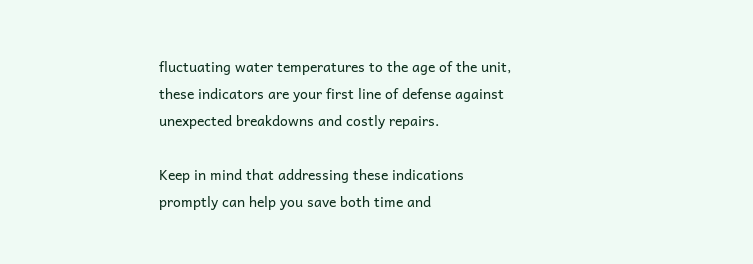fluctuating water temperatures to the age of the unit, these indicators are your first line of defense against unexpected breakdowns and costly repairs.

Keep in mind that addressing these indications promptly can help you save both time and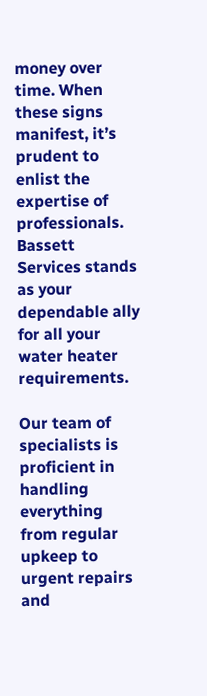money over time. When these signs manifest, it’s prudent to enlist the expertise of professionals. Bassett Services stands as your dependable ally for all your water heater requirements.

Our team of specialists is proficient in handling everything from regular upkeep to urgent repairs and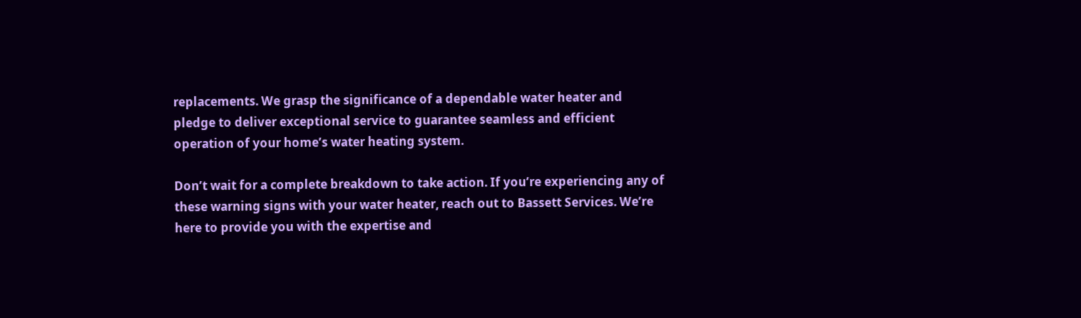replacements. We grasp the significance of a dependable water heater and pledge to deliver exceptional service to guarantee seamless and efficient operation of your home’s water heating system.

Don’t wait for a complete breakdown to take action. If you’re experiencing any of these warning signs with your water heater, reach out to Bassett Services. We’re here to provide you with the expertise and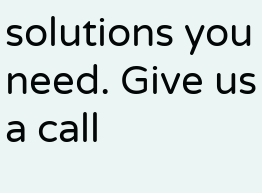solutions you need. Give us a call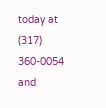today at (317) 360-0054 and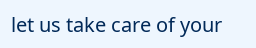let us take care of your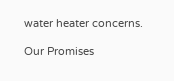water heater concerns.

Our Promises